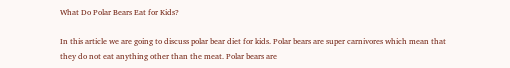What Do Polar Bears Eat for Kids?

In this article we are going to discuss polar bear diet for kids. Polar bears are super carnivores which mean that they do not eat anything other than the meat. Polar bears are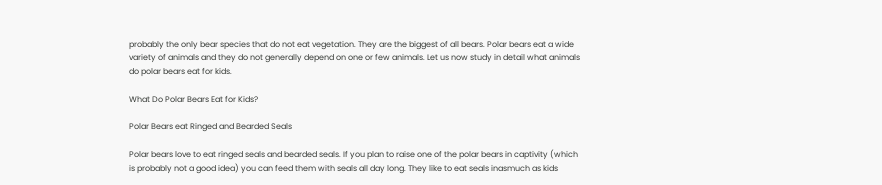probably the only bear species that do not eat vegetation. They are the biggest of all bears. Polar bears eat a wide variety of animals and they do not generally depend on one or few animals. Let us now study in detail what animals do polar bears eat for kids.

What Do Polar Bears Eat for Kids?

Polar Bears eat Ringed and Bearded Seals

Polar bears love to eat ringed seals and bearded seals. If you plan to raise one of the polar bears in captivity (which is probably not a good idea) you can feed them with seals all day long. They like to eat seals inasmuch as kids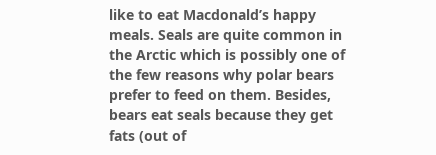like to eat Macdonald’s happy meals. Seals are quite common in the Arctic which is possibly one of the few reasons why polar bears prefer to feed on them. Besides, bears eat seals because they get fats (out of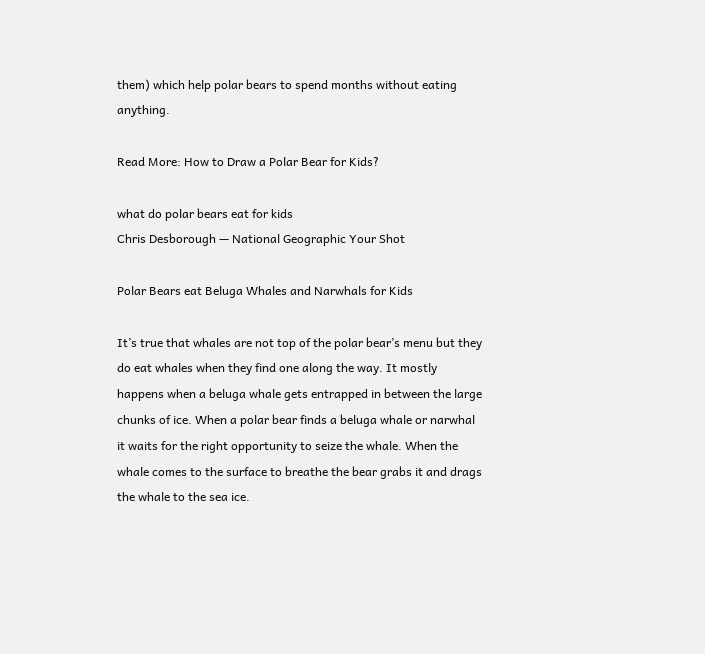them) which help polar bears to spend months without eating anything.

Read More: How to Draw a Polar Bear for Kids?

what do polar bears eat for kids
Chris Desborough — National Geographic Your Shot

Polar Bears eat Beluga Whales and Narwhals for Kids

It’s true that whales are not top of the polar bear’s menu but they do eat whales when they find one along the way. It mostly happens when a beluga whale gets entrapped in between the large chunks of ice. When a polar bear finds a beluga whale or narwhal it waits for the right opportunity to seize the whale. When the whale comes to the surface to breathe the bear grabs it and drags the whale to the sea ice.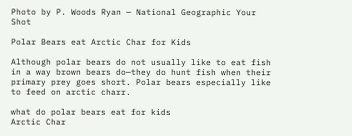Photo by P. Woods Ryan — National Geographic Your Shot

Polar Bears eat Arctic Char for Kids

Although polar bears do not usually like to eat fish in a way brown bears do—they do hunt fish when their primary prey goes short. Polar bears especially like to feed on arctic charr.

what do polar bears eat for kids
Arctic Char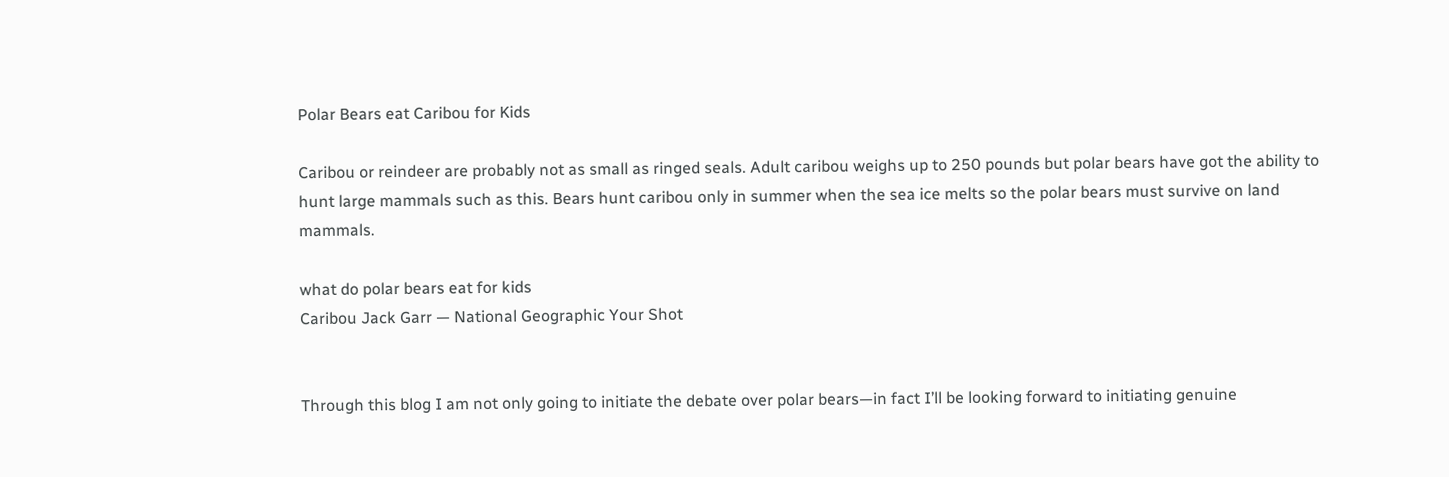Polar Bears eat Caribou for Kids

Caribou or reindeer are probably not as small as ringed seals. Adult caribou weighs up to 250 pounds but polar bears have got the ability to hunt large mammals such as this. Bears hunt caribou only in summer when the sea ice melts so the polar bears must survive on land mammals.

what do polar bears eat for kids
Caribou Jack Garr — National Geographic Your Shot


Through this blog I am not only going to initiate the debate over polar bears—in fact I’ll be looking forward to initiating genuine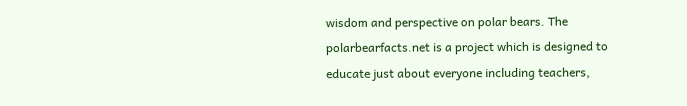wisdom and perspective on polar bears. The polarbearfacts.net is a project which is designed to educate just about everyone including teachers,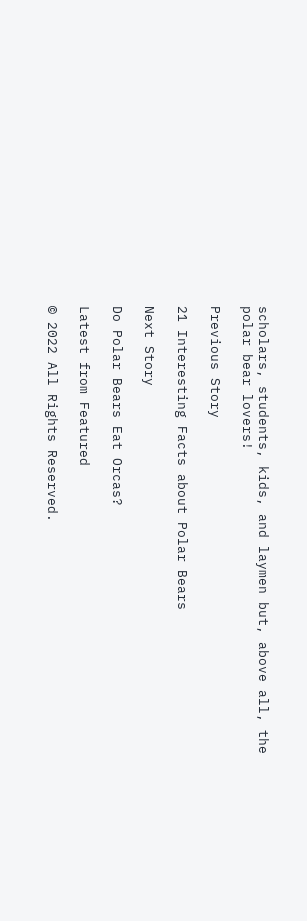scholars, students, kids, and laymen but, above all, the polar bear lovers!

Previous Story

21 Interesting Facts about Polar Bears

Next Story

Do Polar Bears Eat Orcas?

Latest from Featured

© 2022 All Rights Reserved.